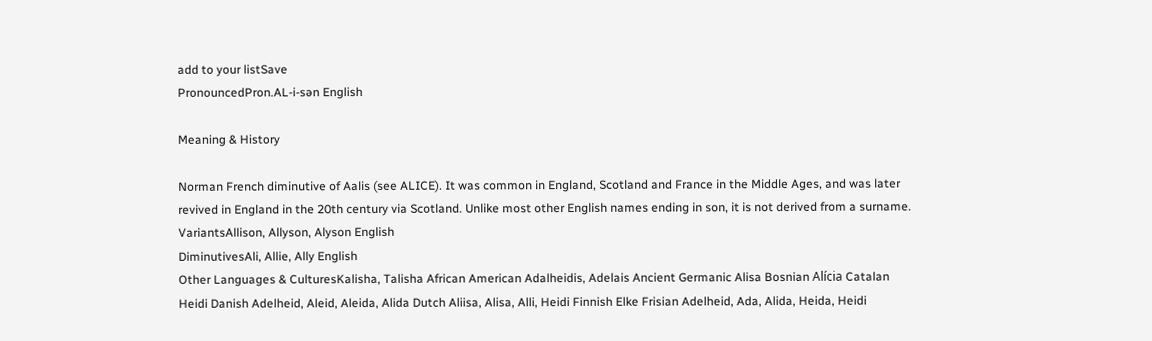add to your listSave
PronouncedPron.AL-i-sən English

Meaning & History

Norman French diminutive of Aalis (see ALICE). It was common in England, Scotland and France in the Middle Ages, and was later revived in England in the 20th century via Scotland. Unlike most other English names ending in son, it is not derived from a surname.
VariantsAllison, Allyson, Alyson English
DiminutivesAli, Allie, Ally English
Other Languages & CulturesKalisha, Talisha African American Adalheidis, Adelais Ancient Germanic Alisa Bosnian Alícia Catalan Heidi Danish Adelheid, Aleid, Aleida, Alida Dutch Aliisa, Alisa, Alli, Heidi Finnish Elke Frisian Adelheid, Ada, Alida, Heida, Heidi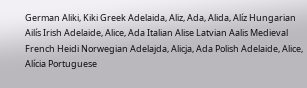German Aliki, Kiki Greek Adelaida, Aliz, Ada, Alida, Alíz Hungarian Ailís Irish Adelaide, Alice, Ada Italian Alise Latvian Aalis Medieval French Heidi Norwegian Adelajda, Alicja, Ada Polish Adelaide, Alice, Alícia Portuguese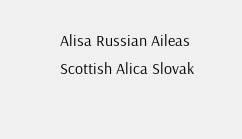Alisa Russian Aileas Scottish Alica Slovak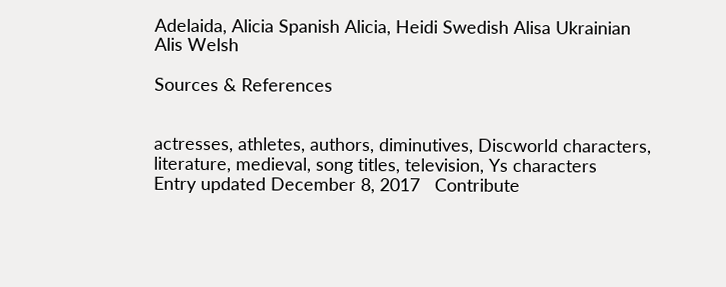Adelaida, Alicia Spanish Alicia, Heidi Swedish Alisa Ukrainian Alis Welsh

Sources & References


actresses, athletes, authors, diminutives, Discworld characters, literature, medieval, song titles, television, Ys characters
Entry updated December 8, 2017   Contribute